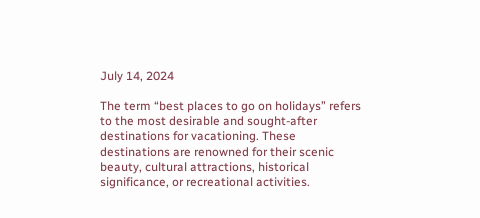July 14, 2024

The term “best places to go on holidays” refers to the most desirable and sought-after destinations for vacationing. These destinations are renowned for their scenic beauty, cultural attractions, historical significance, or recreational activities.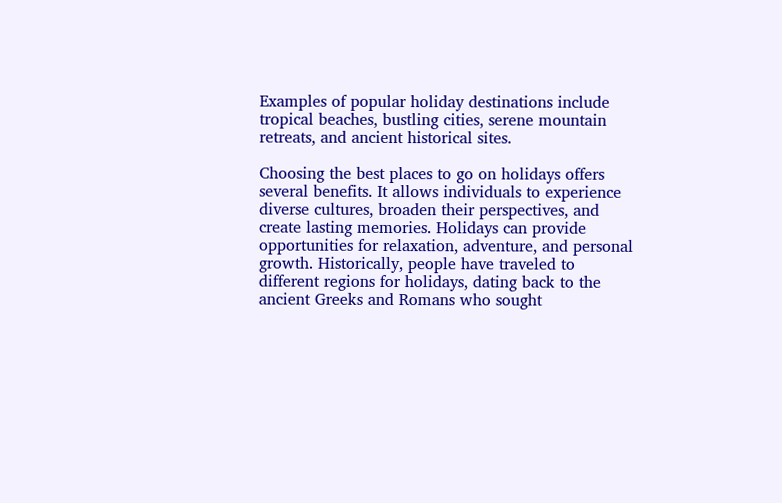Examples of popular holiday destinations include tropical beaches, bustling cities, serene mountain retreats, and ancient historical sites.

Choosing the best places to go on holidays offers several benefits. It allows individuals to experience diverse cultures, broaden their perspectives, and create lasting memories. Holidays can provide opportunities for relaxation, adventure, and personal growth. Historically, people have traveled to different regions for holidays, dating back to the ancient Greeks and Romans who sought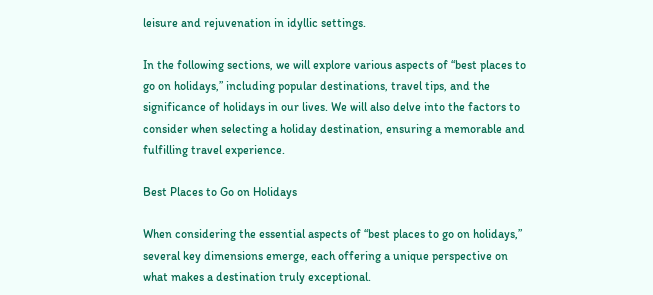leisure and rejuvenation in idyllic settings.

In the following sections, we will explore various aspects of “best places to go on holidays,” including popular destinations, travel tips, and the significance of holidays in our lives. We will also delve into the factors to consider when selecting a holiday destination, ensuring a memorable and fulfilling travel experience.

Best Places to Go on Holidays

When considering the essential aspects of “best places to go on holidays,” several key dimensions emerge, each offering a unique perspective on what makes a destination truly exceptional.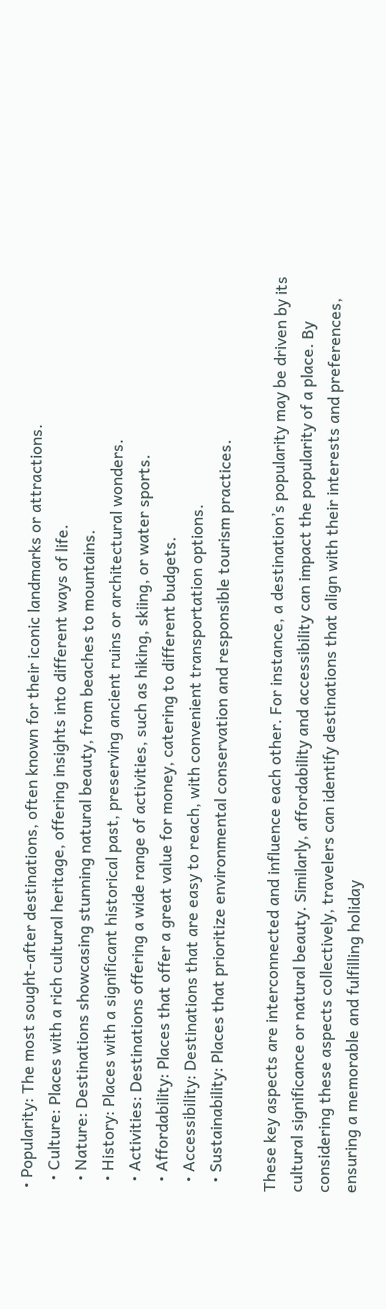• Popularity: The most sought-after destinations, often known for their iconic landmarks or attractions.
  • Culture: Places with a rich cultural heritage, offering insights into different ways of life.
  • Nature: Destinations showcasing stunning natural beauty, from beaches to mountains.
  • History: Places with a significant historical past, preserving ancient ruins or architectural wonders.
  • Activities: Destinations offering a wide range of activities, such as hiking, skiing, or water sports.
  • Affordability: Places that offer a great value for money, catering to different budgets.
  • Accessibility: Destinations that are easy to reach, with convenient transportation options.
  • Sustainability: Places that prioritize environmental conservation and responsible tourism practices.

These key aspects are interconnected and influence each other. For instance, a destination’s popularity may be driven by its cultural significance or natural beauty. Similarly, affordability and accessibility can impact the popularity of a place. By considering these aspects collectively, travelers can identify destinations that align with their interests and preferences, ensuring a memorable and fulfilling holiday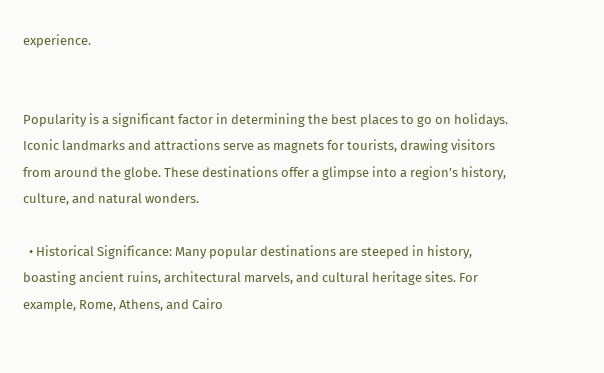experience.


Popularity is a significant factor in determining the best places to go on holidays. Iconic landmarks and attractions serve as magnets for tourists, drawing visitors from around the globe. These destinations offer a glimpse into a region’s history, culture, and natural wonders.

  • Historical Significance: Many popular destinations are steeped in history, boasting ancient ruins, architectural marvels, and cultural heritage sites. For example, Rome, Athens, and Cairo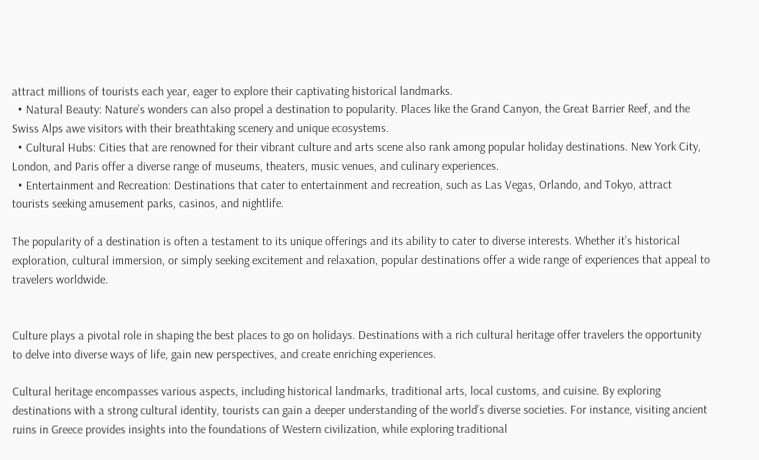attract millions of tourists each year, eager to explore their captivating historical landmarks.
  • Natural Beauty: Nature’s wonders can also propel a destination to popularity. Places like the Grand Canyon, the Great Barrier Reef, and the Swiss Alps awe visitors with their breathtaking scenery and unique ecosystems.
  • Cultural Hubs: Cities that are renowned for their vibrant culture and arts scene also rank among popular holiday destinations. New York City, London, and Paris offer a diverse range of museums, theaters, music venues, and culinary experiences.
  • Entertainment and Recreation: Destinations that cater to entertainment and recreation, such as Las Vegas, Orlando, and Tokyo, attract tourists seeking amusement parks, casinos, and nightlife.

The popularity of a destination is often a testament to its unique offerings and its ability to cater to diverse interests. Whether it’s historical exploration, cultural immersion, or simply seeking excitement and relaxation, popular destinations offer a wide range of experiences that appeal to travelers worldwide.


Culture plays a pivotal role in shaping the best places to go on holidays. Destinations with a rich cultural heritage offer travelers the opportunity to delve into diverse ways of life, gain new perspectives, and create enriching experiences.

Cultural heritage encompasses various aspects, including historical landmarks, traditional arts, local customs, and cuisine. By exploring destinations with a strong cultural identity, tourists can gain a deeper understanding of the world’s diverse societies. For instance, visiting ancient ruins in Greece provides insights into the foundations of Western civilization, while exploring traditional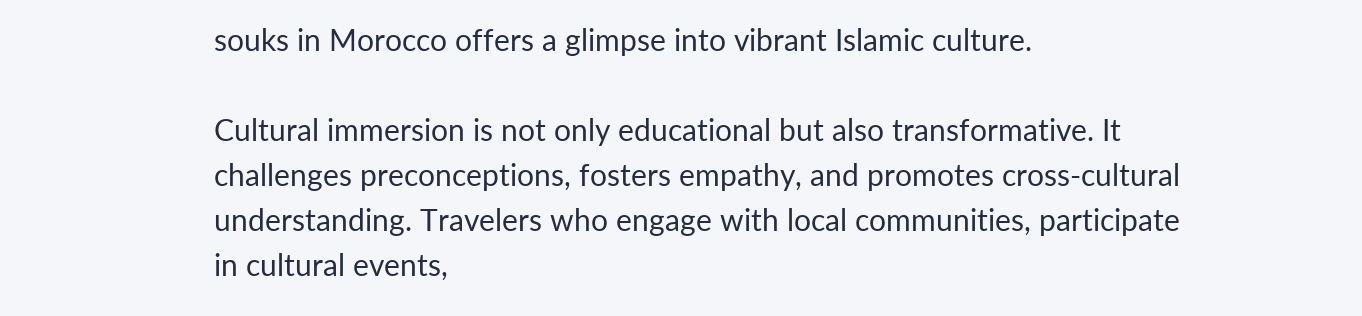souks in Morocco offers a glimpse into vibrant Islamic culture.

Cultural immersion is not only educational but also transformative. It challenges preconceptions, fosters empathy, and promotes cross-cultural understanding. Travelers who engage with local communities, participate in cultural events,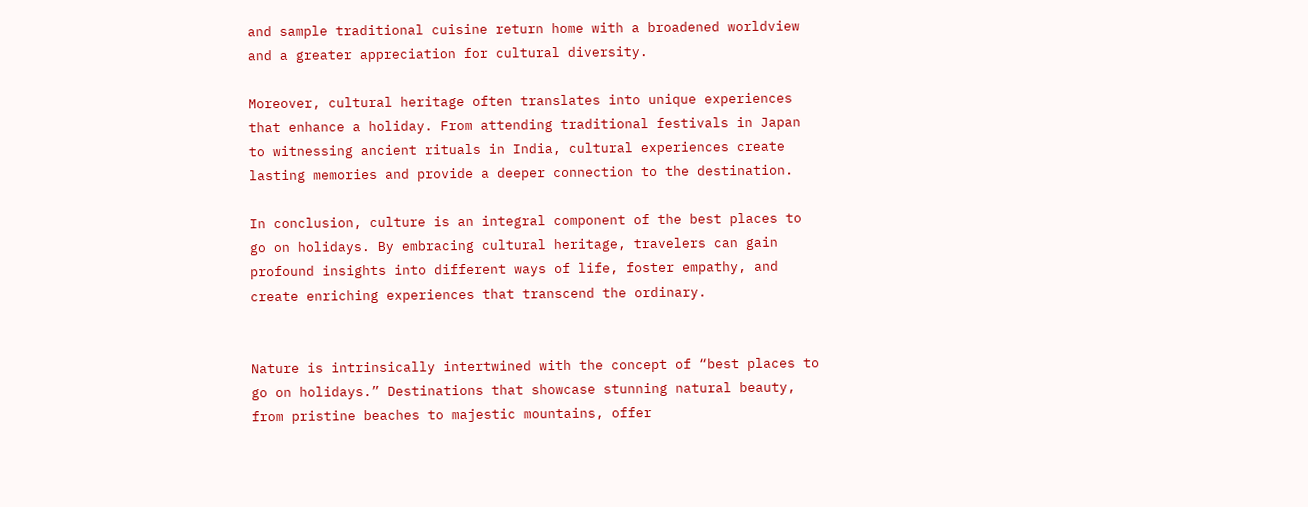and sample traditional cuisine return home with a broadened worldview and a greater appreciation for cultural diversity.

Moreover, cultural heritage often translates into unique experiences that enhance a holiday. From attending traditional festivals in Japan to witnessing ancient rituals in India, cultural experiences create lasting memories and provide a deeper connection to the destination.

In conclusion, culture is an integral component of the best places to go on holidays. By embracing cultural heritage, travelers can gain profound insights into different ways of life, foster empathy, and create enriching experiences that transcend the ordinary.


Nature is intrinsically intertwined with the concept of “best places to go on holidays.” Destinations that showcase stunning natural beauty, from pristine beaches to majestic mountains, offer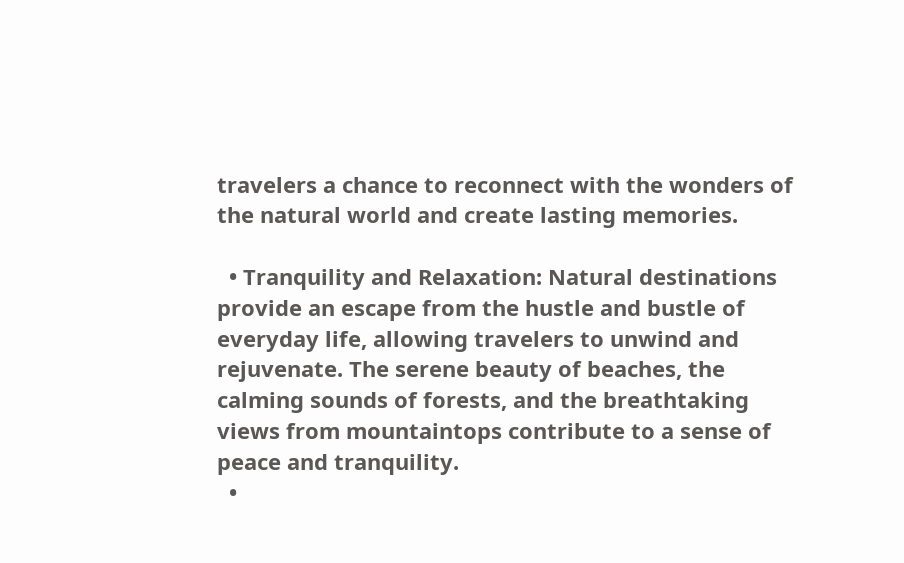travelers a chance to reconnect with the wonders of the natural world and create lasting memories.

  • Tranquility and Relaxation: Natural destinations provide an escape from the hustle and bustle of everyday life, allowing travelers to unwind and rejuvenate. The serene beauty of beaches, the calming sounds of forests, and the breathtaking views from mountaintops contribute to a sense of peace and tranquility.
  •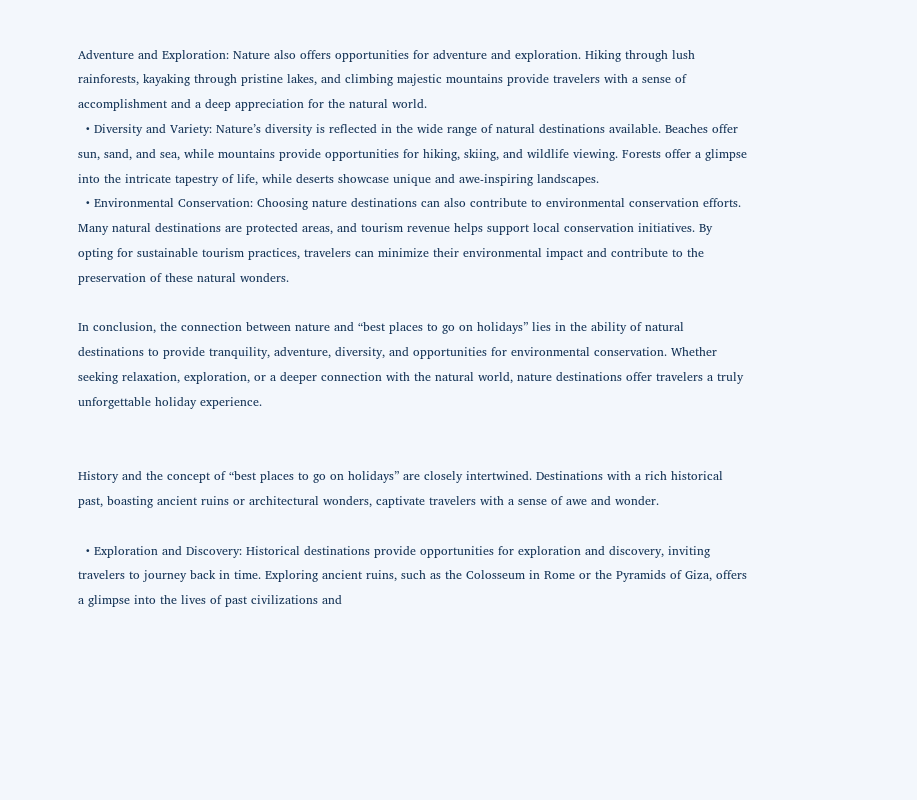Adventure and Exploration: Nature also offers opportunities for adventure and exploration. Hiking through lush rainforests, kayaking through pristine lakes, and climbing majestic mountains provide travelers with a sense of accomplishment and a deep appreciation for the natural world.
  • Diversity and Variety: Nature’s diversity is reflected in the wide range of natural destinations available. Beaches offer sun, sand, and sea, while mountains provide opportunities for hiking, skiing, and wildlife viewing. Forests offer a glimpse into the intricate tapestry of life, while deserts showcase unique and awe-inspiring landscapes.
  • Environmental Conservation: Choosing nature destinations can also contribute to environmental conservation efforts. Many natural destinations are protected areas, and tourism revenue helps support local conservation initiatives. By opting for sustainable tourism practices, travelers can minimize their environmental impact and contribute to the preservation of these natural wonders.

In conclusion, the connection between nature and “best places to go on holidays” lies in the ability of natural destinations to provide tranquility, adventure, diversity, and opportunities for environmental conservation. Whether seeking relaxation, exploration, or a deeper connection with the natural world, nature destinations offer travelers a truly unforgettable holiday experience.


History and the concept of “best places to go on holidays” are closely intertwined. Destinations with a rich historical past, boasting ancient ruins or architectural wonders, captivate travelers with a sense of awe and wonder.

  • Exploration and Discovery: Historical destinations provide opportunities for exploration and discovery, inviting travelers to journey back in time. Exploring ancient ruins, such as the Colosseum in Rome or the Pyramids of Giza, offers a glimpse into the lives of past civilizations and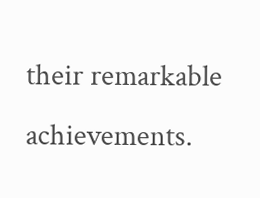their remarkable achievements.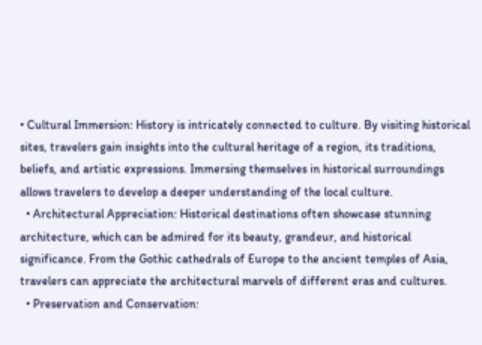• Cultural Immersion: History is intricately connected to culture. By visiting historical sites, travelers gain insights into the cultural heritage of a region, its traditions, beliefs, and artistic expressions. Immersing themselves in historical surroundings allows travelers to develop a deeper understanding of the local culture.
  • Architectural Appreciation: Historical destinations often showcase stunning architecture, which can be admired for its beauty, grandeur, and historical significance. From the Gothic cathedrals of Europe to the ancient temples of Asia, travelers can appreciate the architectural marvels of different eras and cultures.
  • Preservation and Conservation: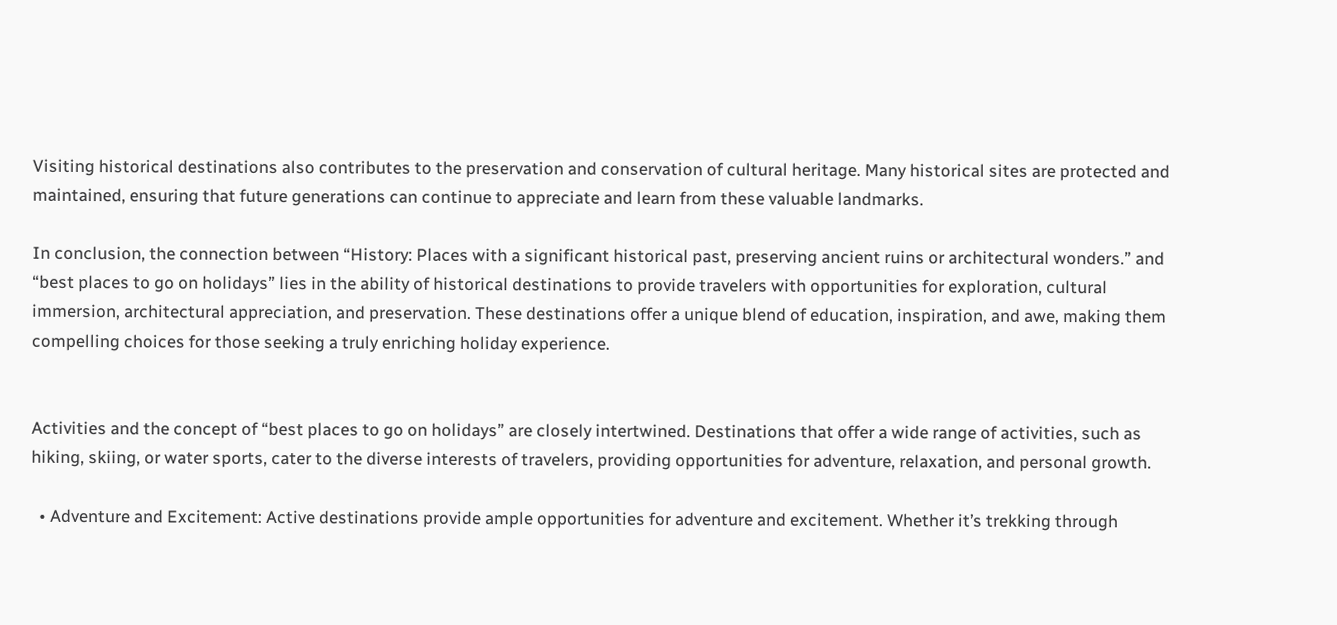Visiting historical destinations also contributes to the preservation and conservation of cultural heritage. Many historical sites are protected and maintained, ensuring that future generations can continue to appreciate and learn from these valuable landmarks.

In conclusion, the connection between “History: Places with a significant historical past, preserving ancient ruins or architectural wonders.” and “best places to go on holidays” lies in the ability of historical destinations to provide travelers with opportunities for exploration, cultural immersion, architectural appreciation, and preservation. These destinations offer a unique blend of education, inspiration, and awe, making them compelling choices for those seeking a truly enriching holiday experience.


Activities and the concept of “best places to go on holidays” are closely intertwined. Destinations that offer a wide range of activities, such as hiking, skiing, or water sports, cater to the diverse interests of travelers, providing opportunities for adventure, relaxation, and personal growth.

  • Adventure and Excitement: Active destinations provide ample opportunities for adventure and excitement. Whether it’s trekking through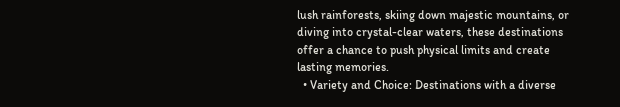lush rainforests, skiing down majestic mountains, or diving into crystal-clear waters, these destinations offer a chance to push physical limits and create lasting memories.
  • Variety and Choice: Destinations with a diverse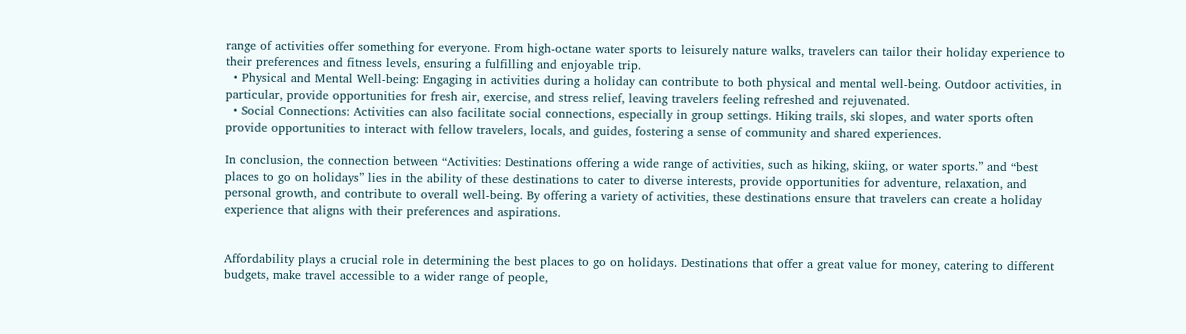range of activities offer something for everyone. From high-octane water sports to leisurely nature walks, travelers can tailor their holiday experience to their preferences and fitness levels, ensuring a fulfilling and enjoyable trip.
  • Physical and Mental Well-being: Engaging in activities during a holiday can contribute to both physical and mental well-being. Outdoor activities, in particular, provide opportunities for fresh air, exercise, and stress relief, leaving travelers feeling refreshed and rejuvenated.
  • Social Connections: Activities can also facilitate social connections, especially in group settings. Hiking trails, ski slopes, and water sports often provide opportunities to interact with fellow travelers, locals, and guides, fostering a sense of community and shared experiences.

In conclusion, the connection between “Activities: Destinations offering a wide range of activities, such as hiking, skiing, or water sports.” and “best places to go on holidays” lies in the ability of these destinations to cater to diverse interests, provide opportunities for adventure, relaxation, and personal growth, and contribute to overall well-being. By offering a variety of activities, these destinations ensure that travelers can create a holiday experience that aligns with their preferences and aspirations.


Affordability plays a crucial role in determining the best places to go on holidays. Destinations that offer a great value for money, catering to different budgets, make travel accessible to a wider range of people,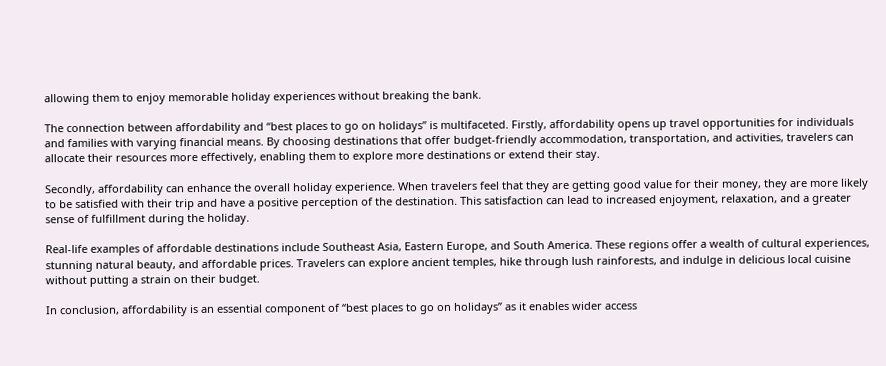allowing them to enjoy memorable holiday experiences without breaking the bank.

The connection between affordability and “best places to go on holidays” is multifaceted. Firstly, affordability opens up travel opportunities for individuals and families with varying financial means. By choosing destinations that offer budget-friendly accommodation, transportation, and activities, travelers can allocate their resources more effectively, enabling them to explore more destinations or extend their stay.

Secondly, affordability can enhance the overall holiday experience. When travelers feel that they are getting good value for their money, they are more likely to be satisfied with their trip and have a positive perception of the destination. This satisfaction can lead to increased enjoyment, relaxation, and a greater sense of fulfillment during the holiday.

Real-life examples of affordable destinations include Southeast Asia, Eastern Europe, and South America. These regions offer a wealth of cultural experiences, stunning natural beauty, and affordable prices. Travelers can explore ancient temples, hike through lush rainforests, and indulge in delicious local cuisine without putting a strain on their budget.

In conclusion, affordability is an essential component of “best places to go on holidays” as it enables wider access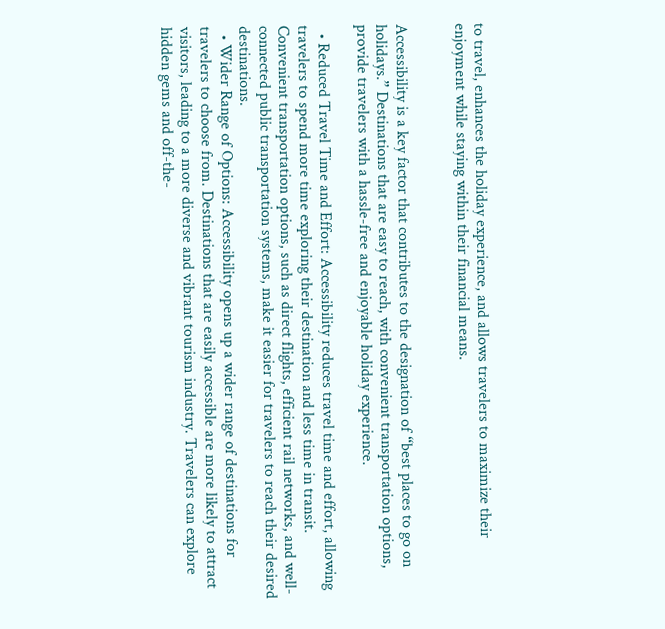to travel, enhances the holiday experience, and allows travelers to maximize their enjoyment while staying within their financial means.


Accessibility is a key factor that contributes to the designation of “best places to go on holidays.” Destinations that are easy to reach, with convenient transportation options, provide travelers with a hassle-free and enjoyable holiday experience.

  • Reduced Travel Time and Effort: Accessibility reduces travel time and effort, allowing travelers to spend more time exploring their destination and less time in transit. Convenient transportation options, such as direct flights, efficient rail networks, and well-connected public transportation systems, make it easier for travelers to reach their desired destinations.
  • Wider Range of Options: Accessibility opens up a wider range of destinations for travelers to choose from. Destinations that are easily accessible are more likely to attract visitors, leading to a more diverse and vibrant tourism industry. Travelers can explore hidden gems and off-the-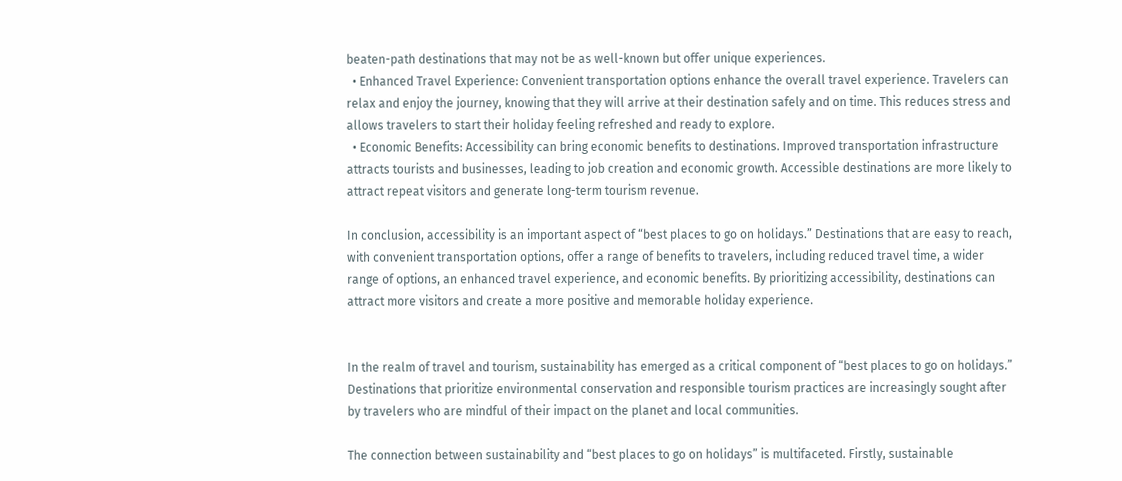beaten-path destinations that may not be as well-known but offer unique experiences.
  • Enhanced Travel Experience: Convenient transportation options enhance the overall travel experience. Travelers can relax and enjoy the journey, knowing that they will arrive at their destination safely and on time. This reduces stress and allows travelers to start their holiday feeling refreshed and ready to explore.
  • Economic Benefits: Accessibility can bring economic benefits to destinations. Improved transportation infrastructure attracts tourists and businesses, leading to job creation and economic growth. Accessible destinations are more likely to attract repeat visitors and generate long-term tourism revenue.

In conclusion, accessibility is an important aspect of “best places to go on holidays.” Destinations that are easy to reach, with convenient transportation options, offer a range of benefits to travelers, including reduced travel time, a wider range of options, an enhanced travel experience, and economic benefits. By prioritizing accessibility, destinations can attract more visitors and create a more positive and memorable holiday experience.


In the realm of travel and tourism, sustainability has emerged as a critical component of “best places to go on holidays.” Destinations that prioritize environmental conservation and responsible tourism practices are increasingly sought after by travelers who are mindful of their impact on the planet and local communities.

The connection between sustainability and “best places to go on holidays” is multifaceted. Firstly, sustainable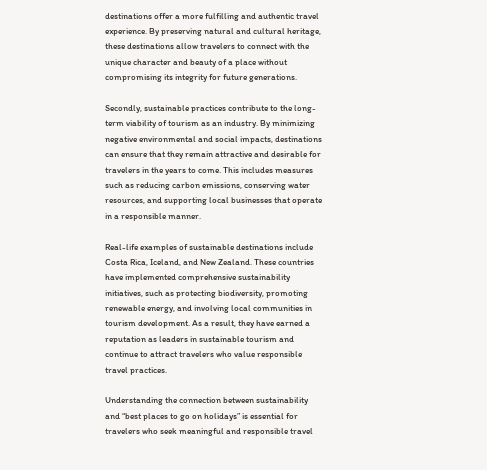destinations offer a more fulfilling and authentic travel experience. By preserving natural and cultural heritage, these destinations allow travelers to connect with the unique character and beauty of a place without compromising its integrity for future generations.

Secondly, sustainable practices contribute to the long-term viability of tourism as an industry. By minimizing negative environmental and social impacts, destinations can ensure that they remain attractive and desirable for travelers in the years to come. This includes measures such as reducing carbon emissions, conserving water resources, and supporting local businesses that operate in a responsible manner.

Real-life examples of sustainable destinations include Costa Rica, Iceland, and New Zealand. These countries have implemented comprehensive sustainability initiatives, such as protecting biodiversity, promoting renewable energy, and involving local communities in tourism development. As a result, they have earned a reputation as leaders in sustainable tourism and continue to attract travelers who value responsible travel practices.

Understanding the connection between sustainability and “best places to go on holidays” is essential for travelers who seek meaningful and responsible travel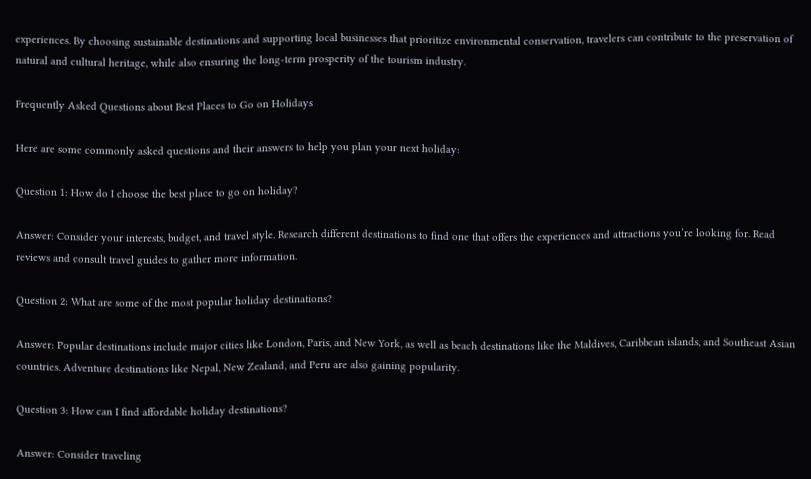experiences. By choosing sustainable destinations and supporting local businesses that prioritize environmental conservation, travelers can contribute to the preservation of natural and cultural heritage, while also ensuring the long-term prosperity of the tourism industry.

Frequently Asked Questions about Best Places to Go on Holidays

Here are some commonly asked questions and their answers to help you plan your next holiday:

Question 1: How do I choose the best place to go on holiday?

Answer: Consider your interests, budget, and travel style. Research different destinations to find one that offers the experiences and attractions you’re looking for. Read reviews and consult travel guides to gather more information.

Question 2: What are some of the most popular holiday destinations?

Answer: Popular destinations include major cities like London, Paris, and New York, as well as beach destinations like the Maldives, Caribbean islands, and Southeast Asian countries. Adventure destinations like Nepal, New Zealand, and Peru are also gaining popularity.

Question 3: How can I find affordable holiday destinations?

Answer: Consider traveling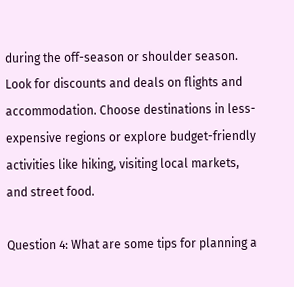during the off-season or shoulder season. Look for discounts and deals on flights and accommodation. Choose destinations in less-expensive regions or explore budget-friendly activities like hiking, visiting local markets, and street food.

Question 4: What are some tips for planning a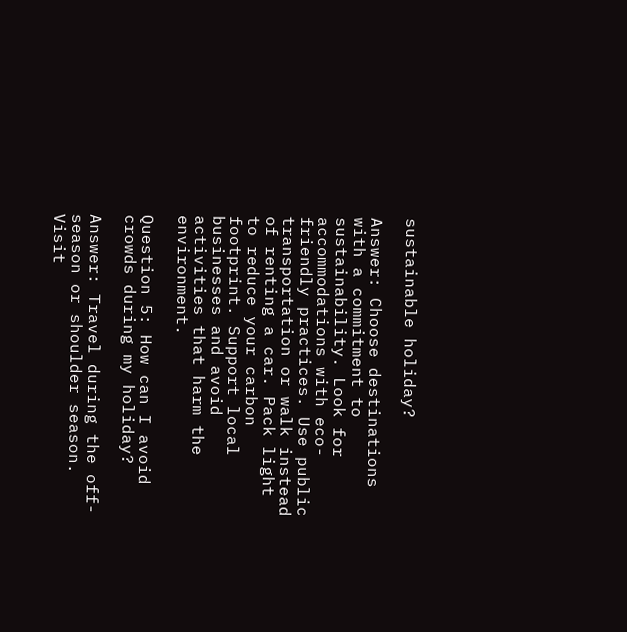sustainable holiday?

Answer: Choose destinations with a commitment to sustainability. Look for accommodations with eco-friendly practices. Use public transportation or walk instead of renting a car. Pack light to reduce your carbon footprint. Support local businesses and avoid activities that harm the environment.

Question 5: How can I avoid crowds during my holiday?

Answer: Travel during the off-season or shoulder season. Visit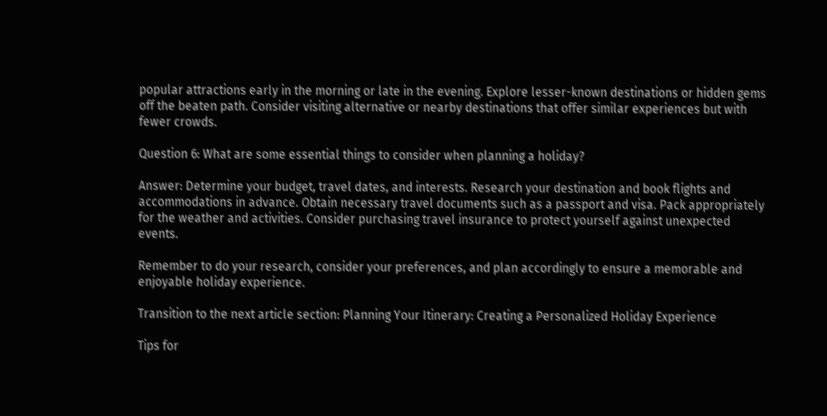popular attractions early in the morning or late in the evening. Explore lesser-known destinations or hidden gems off the beaten path. Consider visiting alternative or nearby destinations that offer similar experiences but with fewer crowds.

Question 6: What are some essential things to consider when planning a holiday?

Answer: Determine your budget, travel dates, and interests. Research your destination and book flights and accommodations in advance. Obtain necessary travel documents such as a passport and visa. Pack appropriately for the weather and activities. Consider purchasing travel insurance to protect yourself against unexpected events.

Remember to do your research, consider your preferences, and plan accordingly to ensure a memorable and enjoyable holiday experience.

Transition to the next article section: Planning Your Itinerary: Creating a Personalized Holiday Experience

Tips for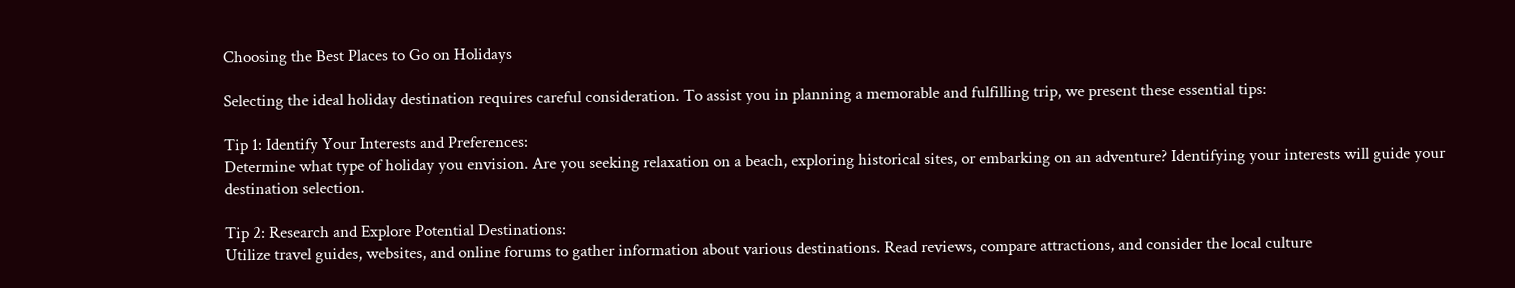Choosing the Best Places to Go on Holidays

Selecting the ideal holiday destination requires careful consideration. To assist you in planning a memorable and fulfilling trip, we present these essential tips:

Tip 1: Identify Your Interests and Preferences:
Determine what type of holiday you envision. Are you seeking relaxation on a beach, exploring historical sites, or embarking on an adventure? Identifying your interests will guide your destination selection.

Tip 2: Research and Explore Potential Destinations:
Utilize travel guides, websites, and online forums to gather information about various destinations. Read reviews, compare attractions, and consider the local culture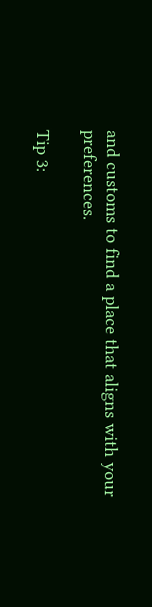and customs to find a place that aligns with your preferences.

Tip 3: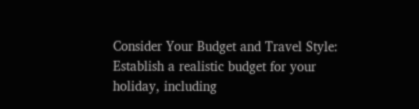Consider Your Budget and Travel Style:
Establish a realistic budget for your holiday, including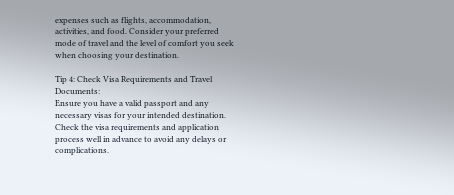expenses such as flights, accommodation, activities, and food. Consider your preferred mode of travel and the level of comfort you seek when choosing your destination.

Tip 4: Check Visa Requirements and Travel Documents:
Ensure you have a valid passport and any necessary visas for your intended destination. Check the visa requirements and application process well in advance to avoid any delays or complications.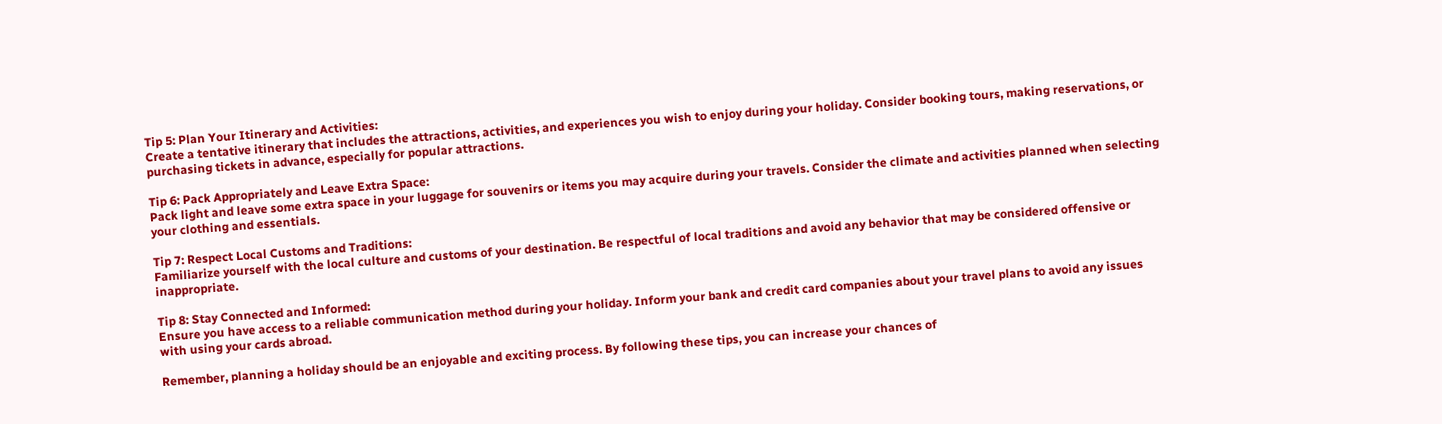Tip 5: Plan Your Itinerary and Activities:
Create a tentative itinerary that includes the attractions, activities, and experiences you wish to enjoy during your holiday. Consider booking tours, making reservations, or purchasing tickets in advance, especially for popular attractions.

Tip 6: Pack Appropriately and Leave Extra Space:
Pack light and leave some extra space in your luggage for souvenirs or items you may acquire during your travels. Consider the climate and activities planned when selecting your clothing and essentials.

Tip 7: Respect Local Customs and Traditions:
Familiarize yourself with the local culture and customs of your destination. Be respectful of local traditions and avoid any behavior that may be considered offensive or inappropriate.

Tip 8: Stay Connected and Informed:
Ensure you have access to a reliable communication method during your holiday. Inform your bank and credit card companies about your travel plans to avoid any issues with using your cards abroad.

Remember, planning a holiday should be an enjoyable and exciting process. By following these tips, you can increase your chances of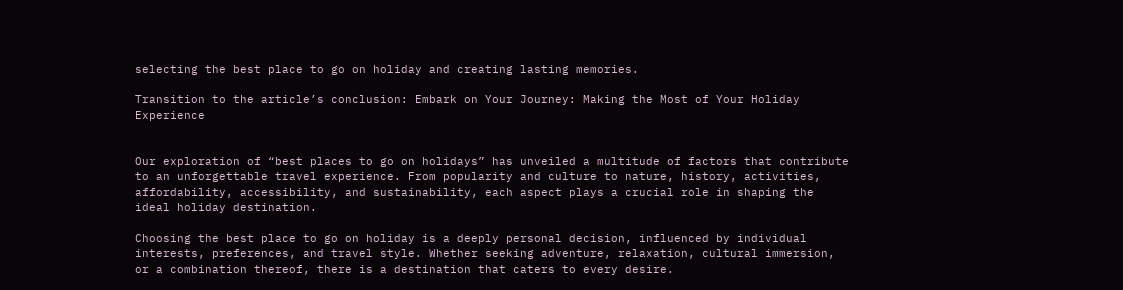selecting the best place to go on holiday and creating lasting memories.

Transition to the article’s conclusion: Embark on Your Journey: Making the Most of Your Holiday Experience


Our exploration of “best places to go on holidays” has unveiled a multitude of factors that contribute to an unforgettable travel experience. From popularity and culture to nature, history, activities, affordability, accessibility, and sustainability, each aspect plays a crucial role in shaping the ideal holiday destination.

Choosing the best place to go on holiday is a deeply personal decision, influenced by individual interests, preferences, and travel style. Whether seeking adventure, relaxation, cultural immersion, or a combination thereof, there is a destination that caters to every desire.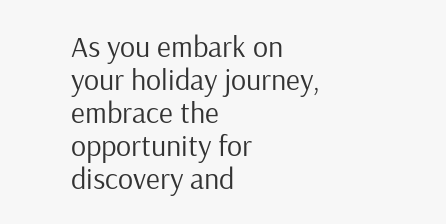As you embark on your holiday journey, embrace the opportunity for discovery and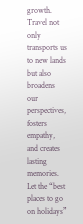growth. Travel not only transports us to new lands but also broadens our perspectives, fosters empathy, and creates lasting memories. Let the “best places to go on holidays”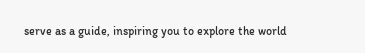serve as a guide, inspiring you to explore the world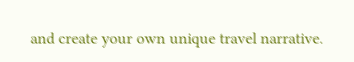and create your own unique travel narrative.